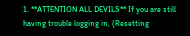1. **ATTENTION ALL DEVILS** If you are still having trouble logging in, (Resetting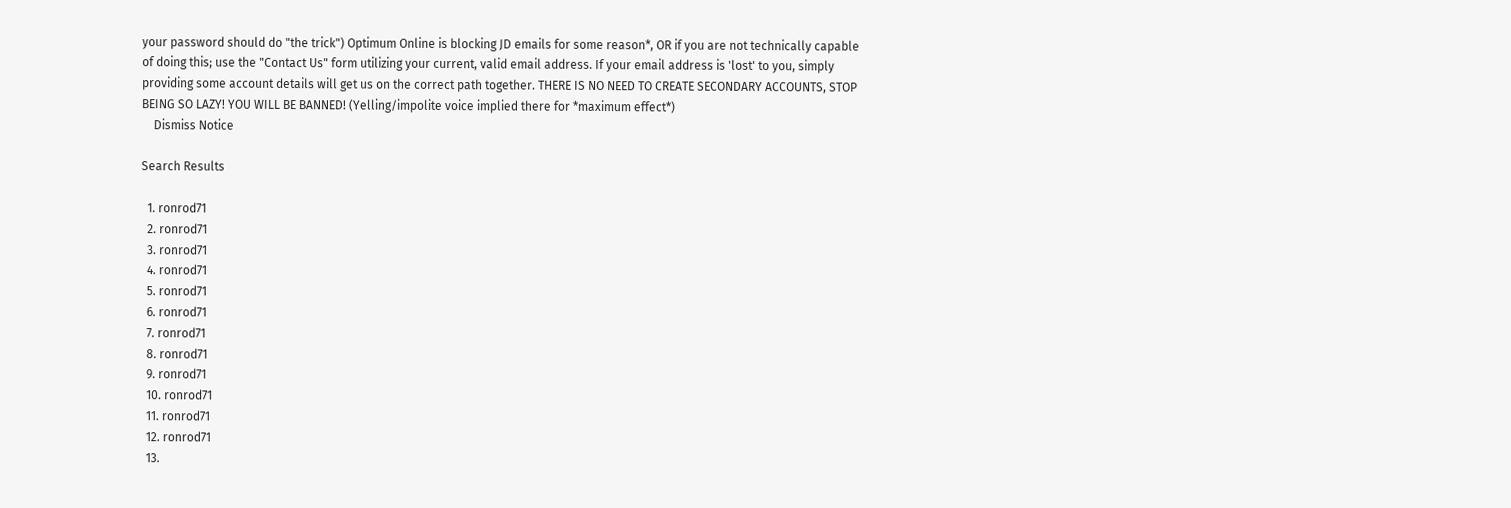your password should do "the trick") Optimum Online is blocking JD emails for some reason*, OR if you are not technically capable of doing this; use the "Contact Us" form utilizing your current, valid email address. If your email address is 'lost' to you, simply providing some account details will get us on the correct path together. THERE IS NO NEED TO CREATE SECONDARY ACCOUNTS, STOP BEING SO LAZY! YOU WILL BE BANNED! (Yelling/impolite voice implied there for *maximum effect*)
    Dismiss Notice

Search Results

  1. ronrod71
  2. ronrod71
  3. ronrod71
  4. ronrod71
  5. ronrod71
  6. ronrod71
  7. ronrod71
  8. ronrod71
  9. ronrod71
  10. ronrod71
  11. ronrod71
  12. ronrod71
  13.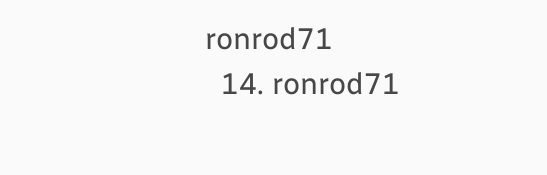ronrod71
  14. ronrod71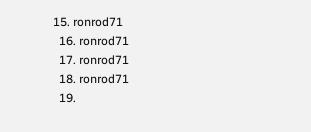15. ronrod71
  16. ronrod71
  17. ronrod71
  18. ronrod71
  19.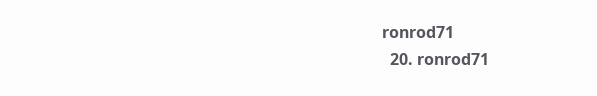ronrod71
  20. ronrod71